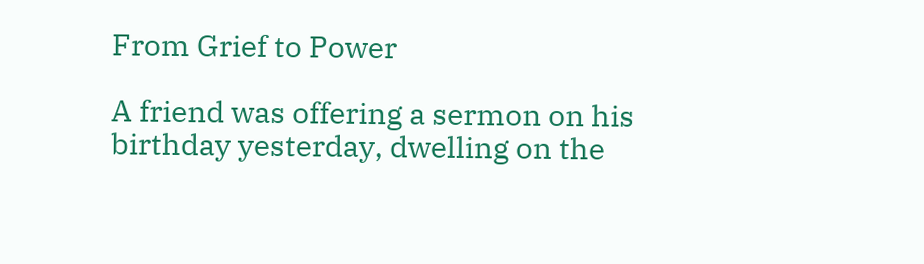From Grief to Power

A friend was offering a sermon on his birthday yesterday, dwelling on the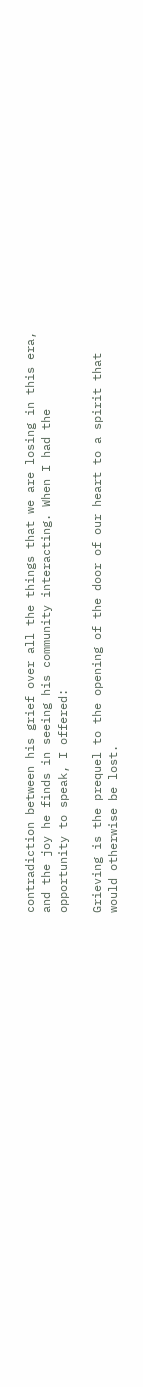contradiction between his grief over all the things that we are losing in this era, and the joy he finds in seeing his community interacting. When I had the opportunity to speak, I offered:

Grieving is the prequel to the opening of the door of our heart to a spirit that would otherwise be lost.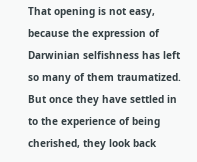That opening is not easy, because the expression of Darwinian selfishness has left so many of them traumatized. But once they have settled in to the experience of being cherished, they look back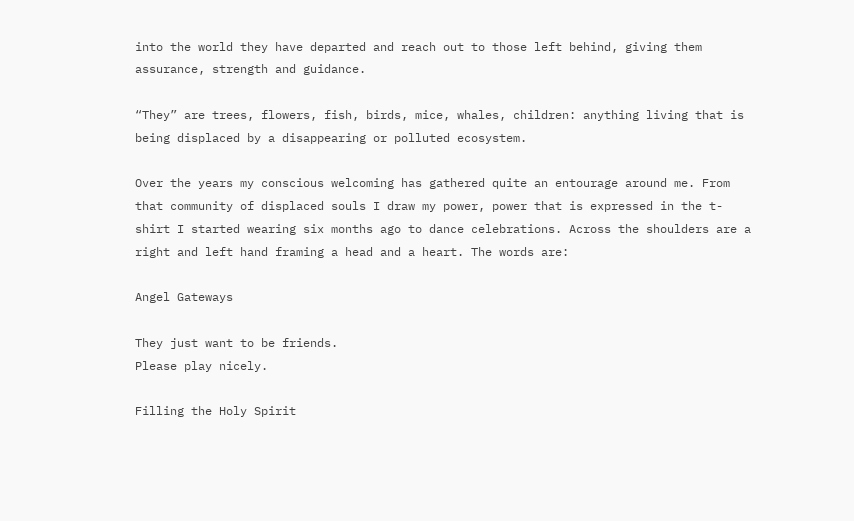into the world they have departed and reach out to those left behind, giving them assurance, strength and guidance.

“They” are trees, flowers, fish, birds, mice, whales, children: anything living that is being displaced by a disappearing or polluted ecosystem.

Over the years my conscious welcoming has gathered quite an entourage around me. From that community of displaced souls I draw my power, power that is expressed in the t-shirt I started wearing six months ago to dance celebrations. Across the shoulders are a right and left hand framing a head and a heart. The words are:

Angel Gateways

They just want to be friends.
Please play nicely.

Filling the Holy Spirit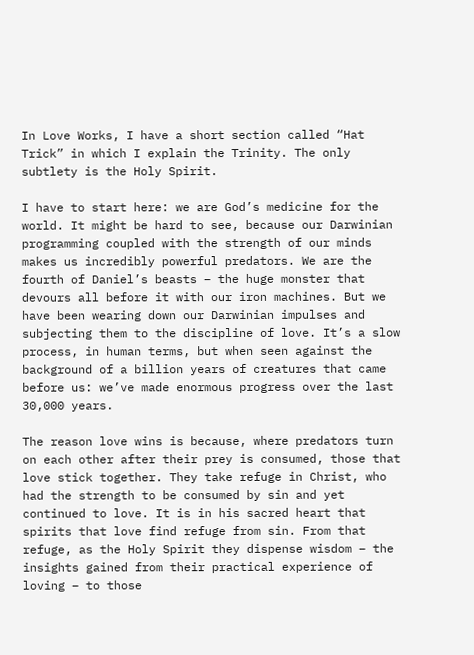In Love Works, I have a short section called “Hat Trick” in which I explain the Trinity. The only subtlety is the Holy Spirit.

I have to start here: we are God’s medicine for the world. It might be hard to see, because our Darwinian programming coupled with the strength of our minds makes us incredibly powerful predators. We are the fourth of Daniel’s beasts – the huge monster that devours all before it with our iron machines. But we have been wearing down our Darwinian impulses and subjecting them to the discipline of love. It’s a slow process, in human terms, but when seen against the background of a billion years of creatures that came before us: we’ve made enormous progress over the last 30,000 years.

The reason love wins is because, where predators turn on each other after their prey is consumed, those that love stick together. They take refuge in Christ, who had the strength to be consumed by sin and yet continued to love. It is in his sacred heart that spirits that love find refuge from sin. From that refuge, as the Holy Spirit they dispense wisdom – the insights gained from their practical experience of loving – to those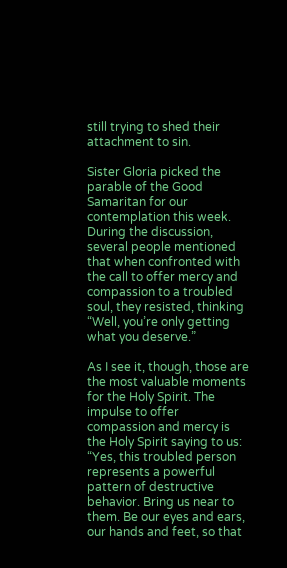still trying to shed their attachment to sin.

Sister Gloria picked the parable of the Good Samaritan for our contemplation this week. During the discussion, several people mentioned that when confronted with the call to offer mercy and compassion to a troubled soul, they resisted, thinking “Well, you’re only getting what you deserve.”

As I see it, though, those are the most valuable moments for the Holy Spirit. The impulse to offer compassion and mercy is the Holy Spirit saying to us: “Yes, this troubled person represents a powerful pattern of destructive behavior. Bring us near to them. Be our eyes and ears, our hands and feet, so that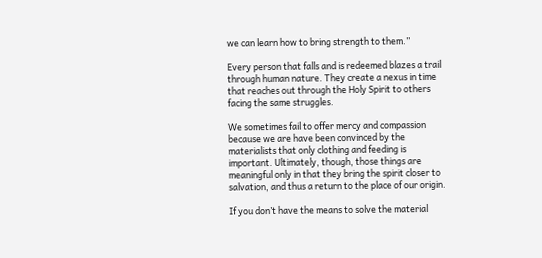we can learn how to bring strength to them.”

Every person that falls and is redeemed blazes a trail through human nature. They create a nexus in time that reaches out through the Holy Spirit to others facing the same struggles.

We sometimes fail to offer mercy and compassion because we are have been convinced by the materialists that only clothing and feeding is important. Ultimately, though, those things are meaningful only in that they bring the spirit closer to salvation, and thus a return to the place of our origin.

If you don’t have the means to solve the material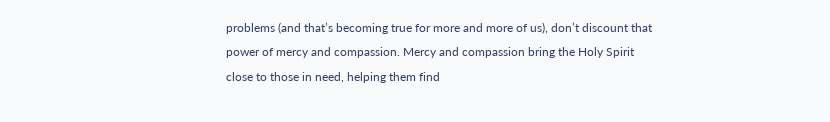problems (and that’s becoming true for more and more of us), don’t discount that power of mercy and compassion. Mercy and compassion bring the Holy Spirit close to those in need, helping them find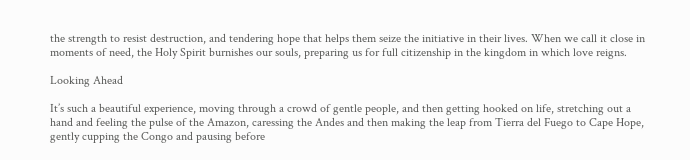the strength to resist destruction, and tendering hope that helps them seize the initiative in their lives. When we call it close in moments of need, the Holy Spirit burnishes our souls, preparing us for full citizenship in the kingdom in which love reigns.

Looking Ahead

It’s such a beautiful experience, moving through a crowd of gentle people, and then getting hooked on life, stretching out a hand and feeling the pulse of the Amazon, caressing the Andes and then making the leap from Tierra del Fuego to Cape Hope, gently cupping the Congo and pausing before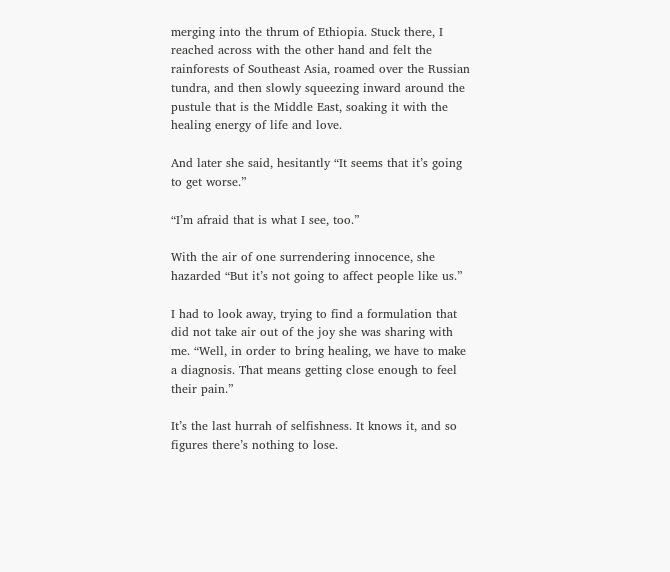merging into the thrum of Ethiopia. Stuck there, I reached across with the other hand and felt the rainforests of Southeast Asia, roamed over the Russian tundra, and then slowly squeezing inward around the pustule that is the Middle East, soaking it with the healing energy of life and love.

And later she said, hesitantly “It seems that it’s going to get worse.”

“I’m afraid that is what I see, too.”

With the air of one surrendering innocence, she hazarded “But it’s not going to affect people like us.”

I had to look away, trying to find a formulation that did not take air out of the joy she was sharing with me. “Well, in order to bring healing, we have to make a diagnosis. That means getting close enough to feel their pain.”

It’s the last hurrah of selfishness. It knows it, and so figures there’s nothing to lose.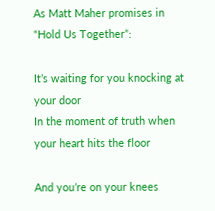As Matt Maher promises in “Hold Us Together”:

It’s waiting for you knocking at your door
In the moment of truth when your heart hits the floor

And you’re on your knees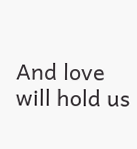And love will hold us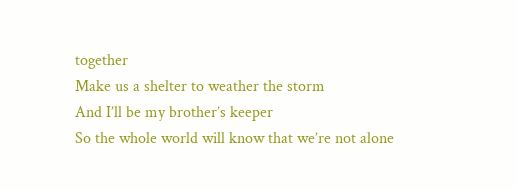together
Make us a shelter to weather the storm
And I’ll be my brother’s keeper
So the whole world will know that we’re not alone